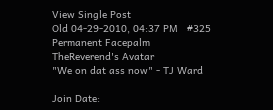View Single Post
Old 04-29-2010, 04:37 PM   #325
Permanent Facepalm
TheReverend's Avatar
"We on dat ass now" - TJ Ward

Join Date: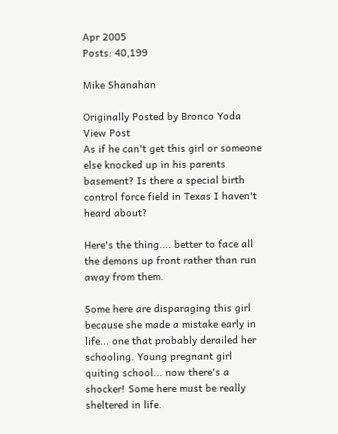Apr 2005
Posts: 40,199

Mike Shanahan

Originally Posted by Bronco Yoda View Post
As if he can't get this girl or someone else knocked up in his parents basement? Is there a special birth control force field in Texas I haven't heard about?

Here's the thing.... better to face all the demons up front rather than run away from them.

Some here are disparaging this girl because she made a mistake early in life... one that probably derailed her schooling. Young pregnant girl quiting school... now there's a shocker! Some here must be really sheltered in life.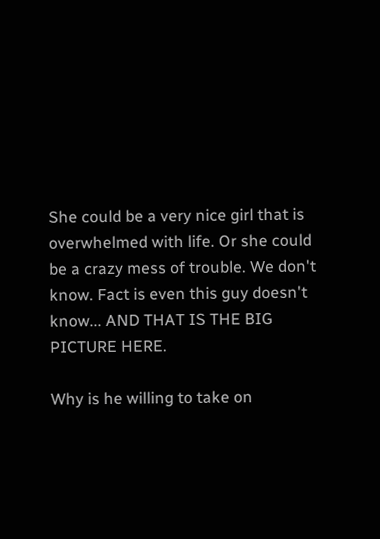She could be a very nice girl that is overwhelmed with life. Or she could be a crazy mess of trouble. We don't know. Fact is even this guy doesn't know... AND THAT IS THE BIG PICTURE HERE.

Why is he willing to take on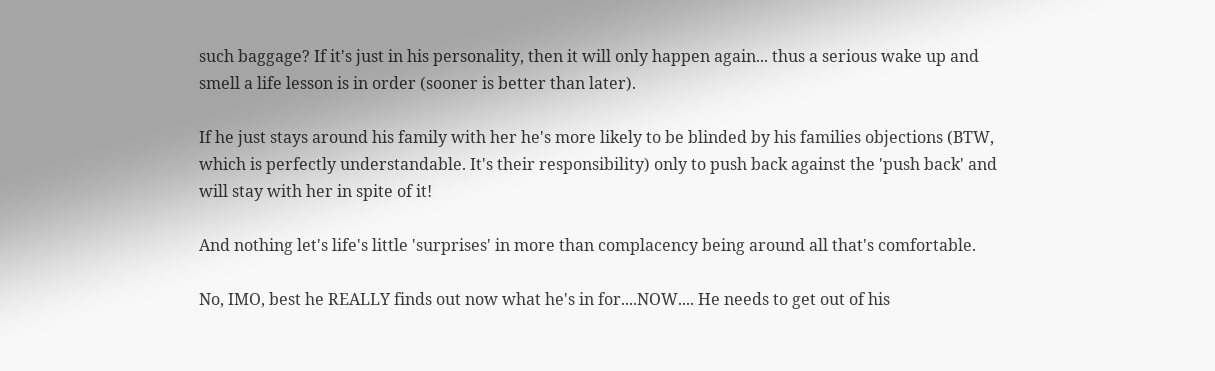such baggage? If it's just in his personality, then it will only happen again... thus a serious wake up and smell a life lesson is in order (sooner is better than later).

If he just stays around his family with her he's more likely to be blinded by his families objections (BTW, which is perfectly understandable. It's their responsibility) only to push back against the 'push back' and will stay with her in spite of it!

And nothing let's life's little 'surprises' in more than complacency being around all that's comfortable.

No, IMO, best he REALLY finds out now what he's in for....NOW.... He needs to get out of his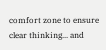comfort zone to ensure clear thinking... and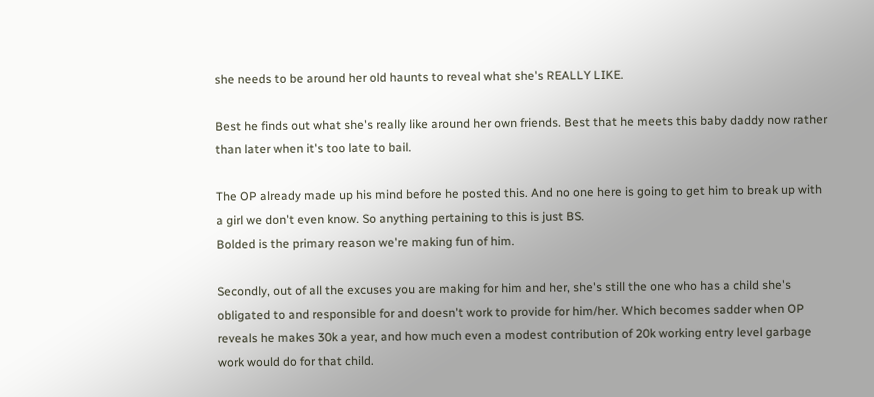she needs to be around her old haunts to reveal what she's REALLY LIKE.

Best he finds out what she's really like around her own friends. Best that he meets this baby daddy now rather than later when it's too late to bail.

The OP already made up his mind before he posted this. And no one here is going to get him to break up with a girl we don't even know. So anything pertaining to this is just BS.
Bolded is the primary reason we're making fun of him.

Secondly, out of all the excuses you are making for him and her, she's still the one who has a child she's obligated to and responsible for and doesn't work to provide for him/her. Which becomes sadder when OP reveals he makes 30k a year, and how much even a modest contribution of 20k working entry level garbage work would do for that child.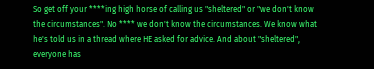So get off your ****ing high horse of calling us "sheltered" or "we don't know the circumstances". No **** we don't know the circumstances. We know what he's told us in a thread where HE asked for advice. And about "sheltered", everyone has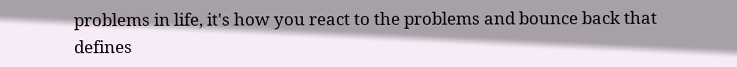problems in life, it's how you react to the problems and bounce back that defines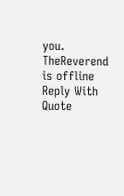you.
TheReverend is offline   Reply With Quote